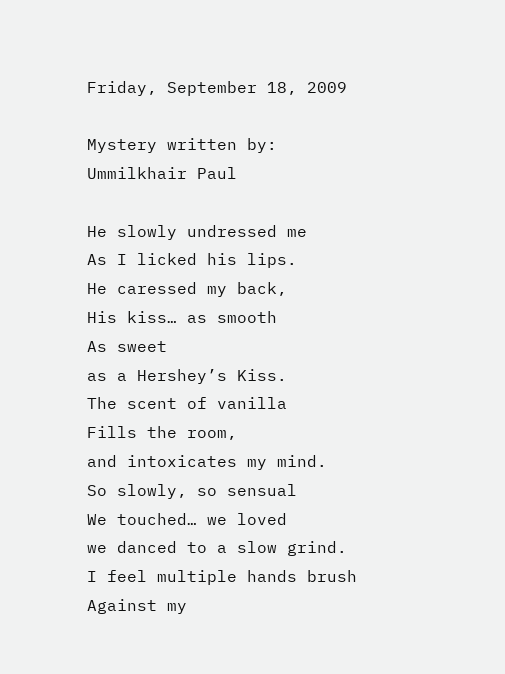Friday, September 18, 2009

Mystery written by: Ummilkhair Paul

He slowly undressed me
As I licked his lips.
He caressed my back,
His kiss… as smooth
As sweet
as a Hershey’s Kiss.
The scent of vanilla
Fills the room,
and intoxicates my mind.
So slowly, so sensual
We touched… we loved
we danced to a slow grind.
I feel multiple hands brush
Against my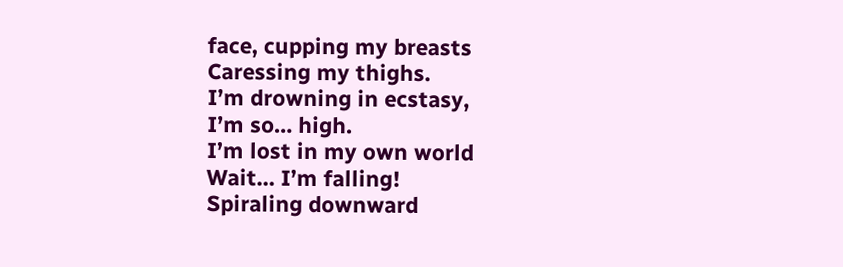face, cupping my breasts
Caressing my thighs.
I’m drowning in ecstasy,
I’m so… high.
I’m lost in my own world
Wait… I’m falling!
Spiraling downward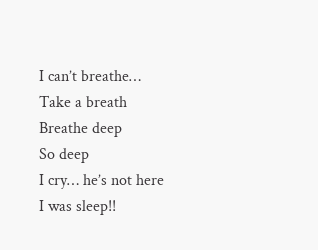I can’t breathe…
Take a breath
Breathe deep
So deep
I cry… he’s not here
I was sleep!!